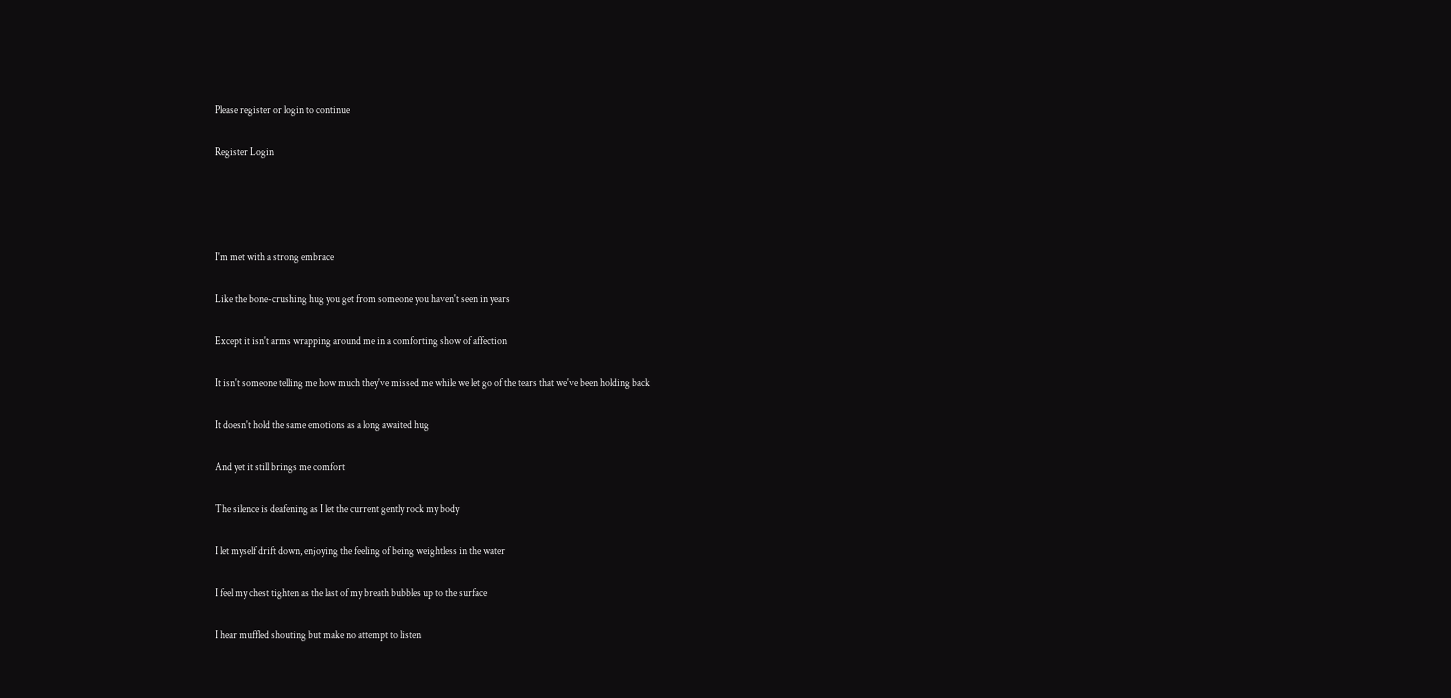Please register or login to continue

Register Login




I'm met with a strong embrace

Like the bone-crushing hug you get from someone you haven't seen in years

Except it isn't arms wrapping around me in a comforting show of affection

It isn't someone telling me how much they've missed me while we let go of the tears that we've been holding back

It doesn't hold the same emotions as a long awaited hug

And yet it still brings me comfort

The silence is deafening as I let the current gently rock my body

I let myself drift down, enjoying the feeling of being weightless in the water

I feel my chest tighten as the last of my breath bubbles up to the surface

I hear muffled shouting but make no attempt to listen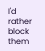I'd rather block them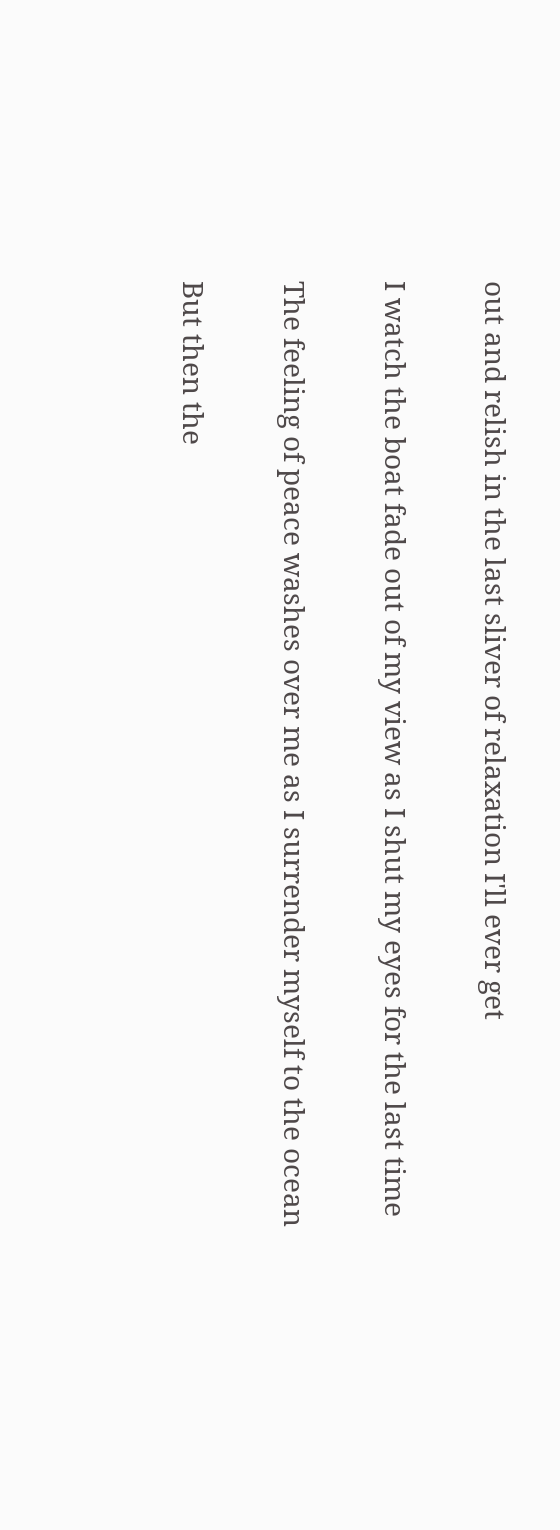out and relish in the last sliver of relaxation I'll ever get

I watch the boat fade out of my view as I shut my eyes for the last time

The feeling of peace washes over me as I surrender myself to the ocean

But then the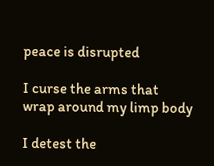peace is disrupted

I curse the arms that wrap around my limp body

I detest the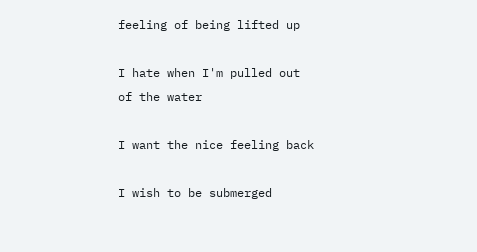feeling of being lifted up

I hate when I'm pulled out of the water

I want the nice feeling back

I wish to be submerged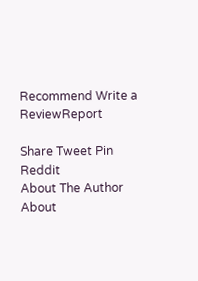Recommend Write a ReviewReport

Share Tweet Pin Reddit
About The Author
About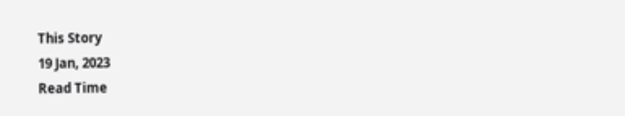This Story
19 Jan, 2023
Read Time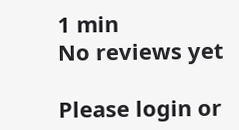1 min
No reviews yet

Please login or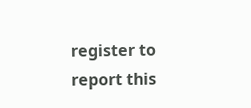register to report this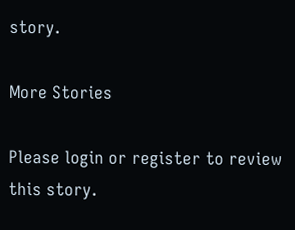story.

More Stories

Please login or register to review this story.